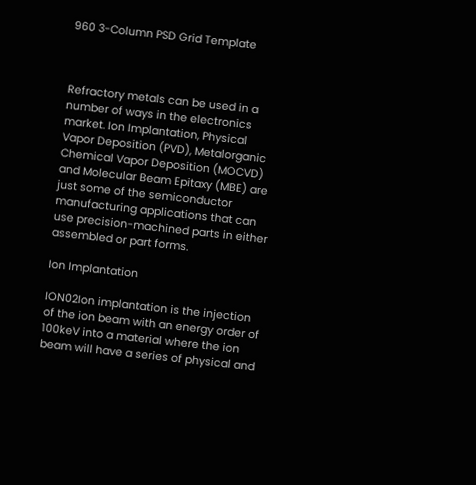960 3-Column PSD Grid Template



Refractory metals can be used in a number of ways in the electronics market. Ion Implantation, Physical Vapor Deposition (PVD), Metalorganic Chemical Vapor Deposition (MOCVD) and Molecular Beam Epitaxy (MBE) are just some of the semiconductor manufacturing applications that can use precision-machined parts in either assembled or part forms.

Ion Implantation

ION02Ion implantation is the injection of the ion beam with an energy order of 100keV into a material where the ion beam will have a series of physical and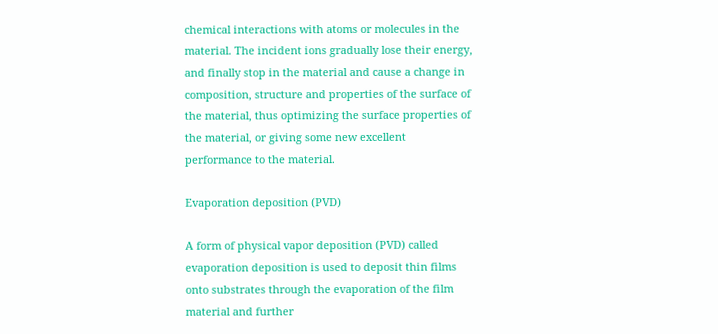chemical interactions with atoms or molecules in the material. The incident ions gradually lose their energy, and finally stop in the material and cause a change in composition, structure and properties of the surface of the material, thus optimizing the surface properties of the material, or giving some new excellent performance to the material.

Evaporation deposition (PVD)

A form of physical vapor deposition (PVD) called evaporation deposition is used to deposit thin films onto substrates through the evaporation of the film material and further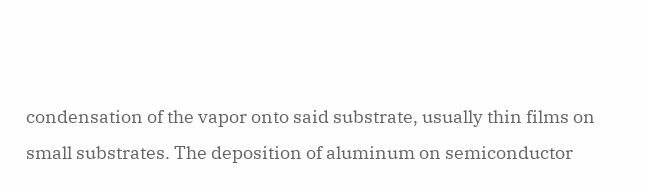condensation of the vapor onto said substrate, usually thin films on small substrates. The deposition of aluminum on semiconductor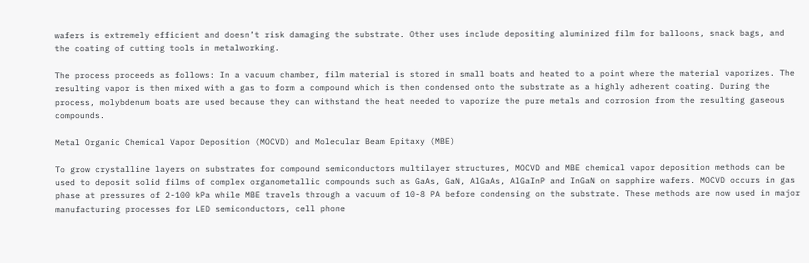wafers is extremely efficient and doesn’t risk damaging the substrate. Other uses include depositing aluminized film for balloons, snack bags, and the coating of cutting tools in metalworking.

The process proceeds as follows: In a vacuum chamber, film material is stored in small boats and heated to a point where the material vaporizes. The resulting vapor is then mixed with a gas to form a compound which is then condensed onto the substrate as a highly adherent coating. During the process, molybdenum boats are used because they can withstand the heat needed to vaporize the pure metals and corrosion from the resulting gaseous compounds.

Metal Organic Chemical Vapor Deposition (MOCVD) and Molecular Beam Epitaxy (MBE)

To grow crystalline layers on substrates for compound semiconductors multilayer structures, MOCVD and MBE chemical vapor deposition methods can be used to deposit solid films of complex organometallic compounds such as GaAs, GaN, AlGaAs, AlGaInP and InGaN on sapphire wafers. MOCVD occurs in gas phase at pressures of 2-100 kPa while MBE travels through a vacuum of 10-8 PA before condensing on the substrate. These methods are now used in major manufacturing processes for LED semiconductors, cell phone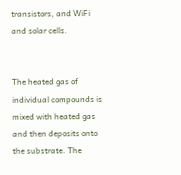transistors, and WiFi and solar cells.


The heated gas of individual compounds is mixed with heated gas and then deposits onto the substrate. The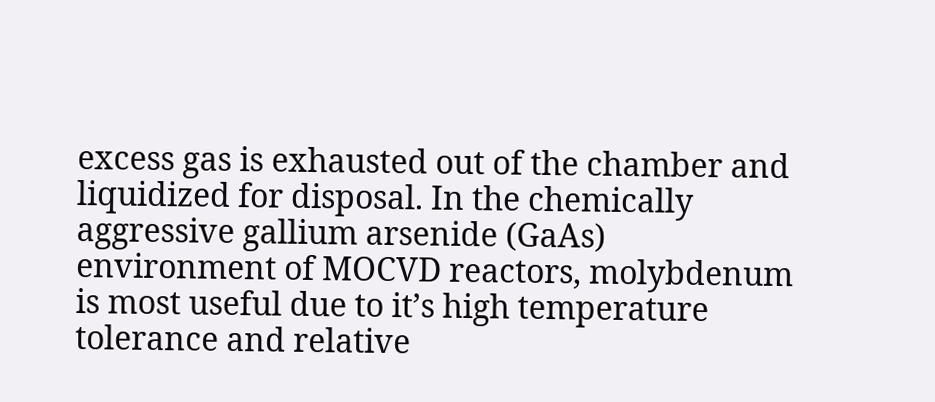excess gas is exhausted out of the chamber and liquidized for disposal. In the chemically aggressive gallium arsenide (GaAs) environment of MOCVD reactors, molybdenum is most useful due to it’s high temperature tolerance and relative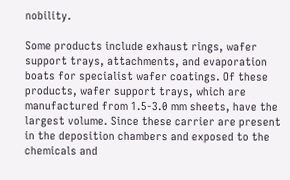nobility.

Some products include exhaust rings, wafer support trays, attachments, and evaporation boats for specialist wafer coatings. Of these products, wafer support trays, which are manufactured from 1.5-3.0 mm sheets, have the largest volume. Since these carrier are present in the deposition chambers and exposed to the chemicals and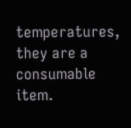temperatures, they are a consumable item.